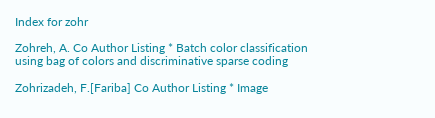Index for zohr

Zohreh, A. Co Author Listing * Batch color classification using bag of colors and discriminative sparse coding

Zohrizadeh, F.[Fariba] Co Author Listing * Image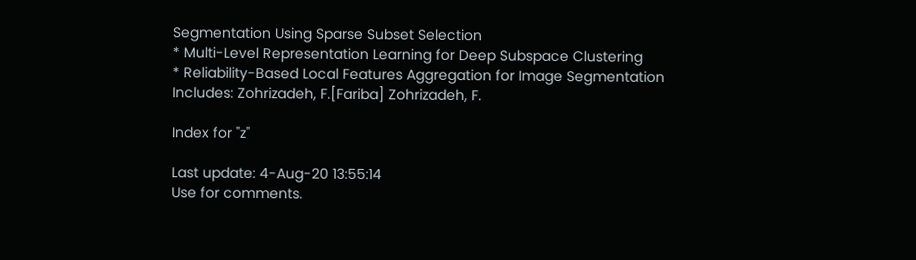Segmentation Using Sparse Subset Selection
* Multi-Level Representation Learning for Deep Subspace Clustering
* Reliability-Based Local Features Aggregation for Image Segmentation
Includes: Zohrizadeh, F.[Fariba] Zohrizadeh, F.

Index for "z"

Last update: 4-Aug-20 13:55:14
Use for comments.